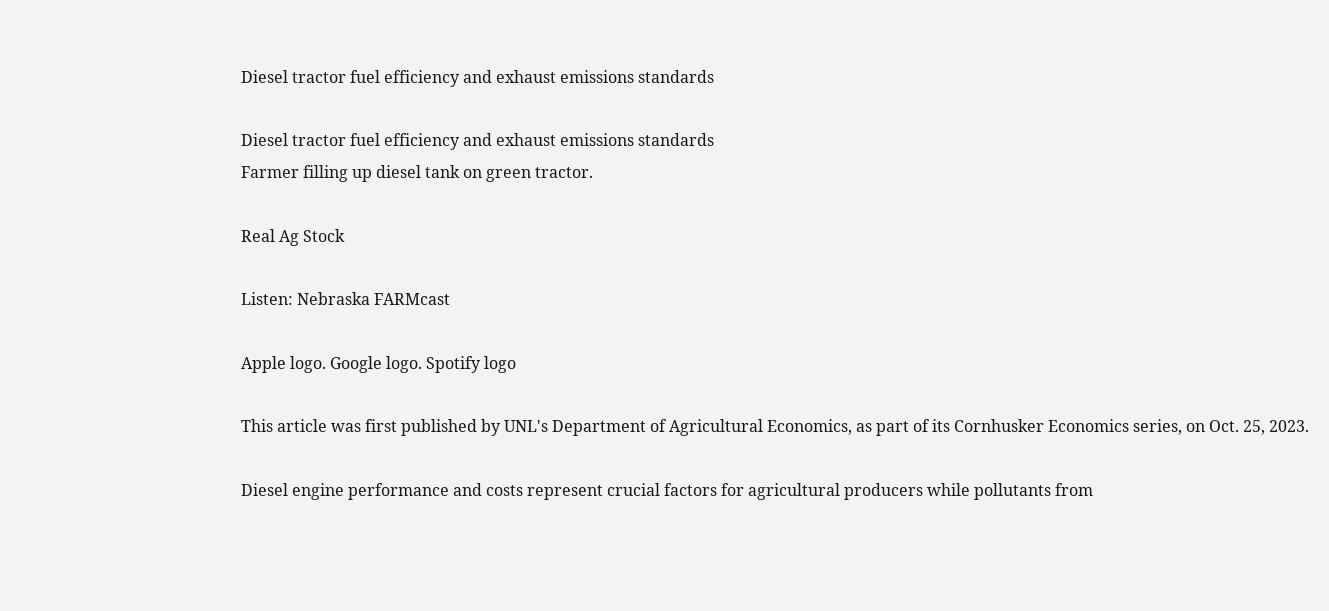Diesel tractor fuel efficiency and exhaust emissions standards

Diesel tractor fuel efficiency and exhaust emissions standards
Farmer filling up diesel tank on green tractor.

Real Ag Stock

Listen: Nebraska FARMcast

Apple logo. Google logo. Spotify logo

This article was first published by UNL's Department of Agricultural Economics, as part of its Cornhusker Economics series, on Oct. 25, 2023.

Diesel engine performance and costs represent crucial factors for agricultural producers while pollutants from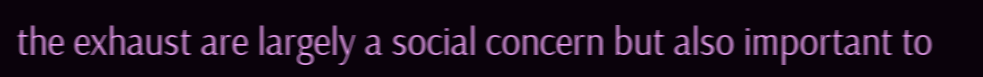the exhaust are largely a social concern but also important to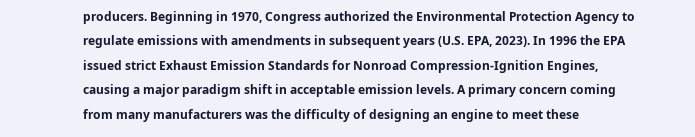producers. Beginning in 1970, Congress authorized the Environmental Protection Agency to regulate emissions with amendments in subsequent years (U.S. EPA, 2023). In 1996 the EPA issued strict Exhaust Emission Standards for Nonroad Compression-Ignition Engines, causing a major paradigm shift in acceptable emission levels. A primary concern coming from many manufacturers was the difficulty of designing an engine to meet these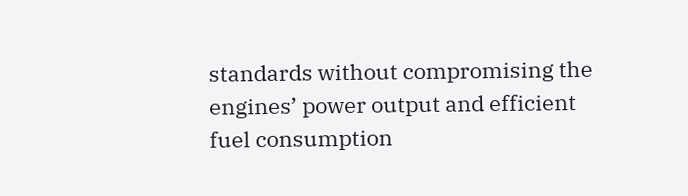standards without compromising the engines’ power output and efficient fuel consumption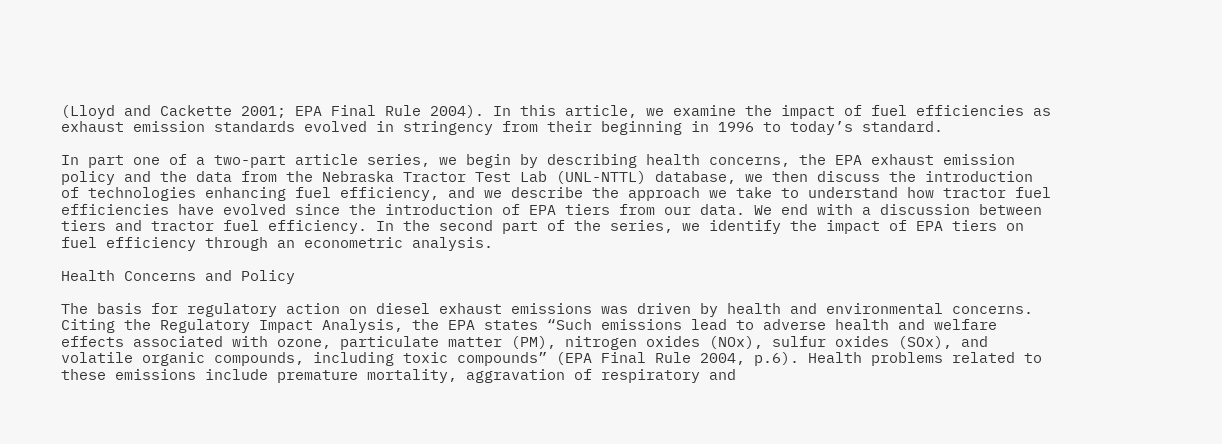(Lloyd and Cackette 2001; EPA Final Rule 2004). In this article, we examine the impact of fuel efficiencies as exhaust emission standards evolved in stringency from their beginning in 1996 to today’s standard.

In part one of a two-part article series, we begin by describing health concerns, the EPA exhaust emission policy and the data from the Nebraska Tractor Test Lab (UNL-NTTL) database, we then discuss the introduction of technologies enhancing fuel efficiency, and we describe the approach we take to understand how tractor fuel efficiencies have evolved since the introduction of EPA tiers from our data. We end with a discussion between tiers and tractor fuel efficiency. In the second part of the series, we identify the impact of EPA tiers on fuel efficiency through an econometric analysis.

Health Concerns and Policy

The basis for regulatory action on diesel exhaust emissions was driven by health and environmental concerns. Citing the Regulatory Impact Analysis, the EPA states “Such emissions lead to adverse health and welfare effects associated with ozone, particulate matter (PM), nitrogen oxides (NOx), sulfur oxides (SOx), and volatile organic compounds, including toxic compounds” (EPA Final Rule 2004, p.6). Health problems related to these emissions include premature mortality, aggravation of respiratory and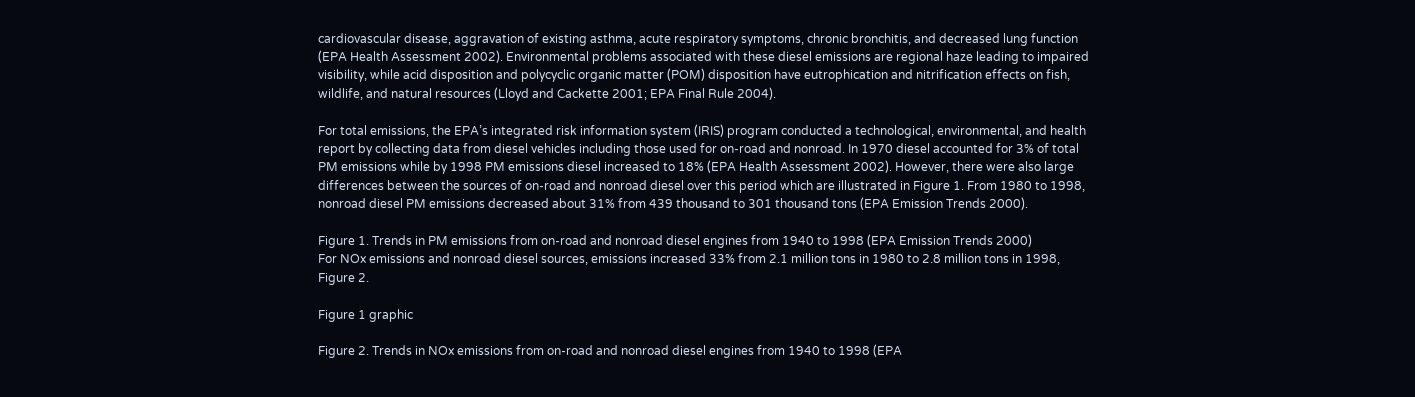cardiovascular disease, aggravation of existing asthma, acute respiratory symptoms, chronic bronchitis, and decreased lung function (EPA Health Assessment 2002). Environmental problems associated with these diesel emissions are regional haze leading to impaired visibility, while acid disposition and polycyclic organic matter (POM) disposition have eutrophication and nitrification effects on fish, wildlife, and natural resources (Lloyd and Cackette 2001; EPA Final Rule 2004).

For total emissions, the EPA’s integrated risk information system (IRIS) program conducted a technological, environmental, and health report by collecting data from diesel vehicles including those used for on-road and nonroad. In 1970 diesel accounted for 3% of total PM emissions while by 1998 PM emissions diesel increased to 18% (EPA Health Assessment 2002). However, there were also large differences between the sources of on-road and nonroad diesel over this period which are illustrated in Figure 1. From 1980 to 1998, nonroad diesel PM emissions decreased about 31% from 439 thousand to 301 thousand tons (EPA Emission Trends 2000).

Figure 1. Trends in PM emissions from on-road and nonroad diesel engines from 1940 to 1998 (EPA Emission Trends 2000)
For NOx emissions and nonroad diesel sources, emissions increased 33% from 2.1 million tons in 1980 to 2.8 million tons in 1998, Figure 2.

Figure 1 graphic

Figure 2. Trends in NOx emissions from on-road and nonroad diesel engines from 1940 to 1998 (EPA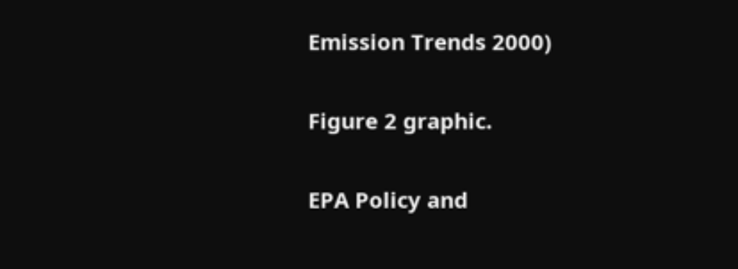Emission Trends 2000)

Figure 2 graphic.

EPA Policy and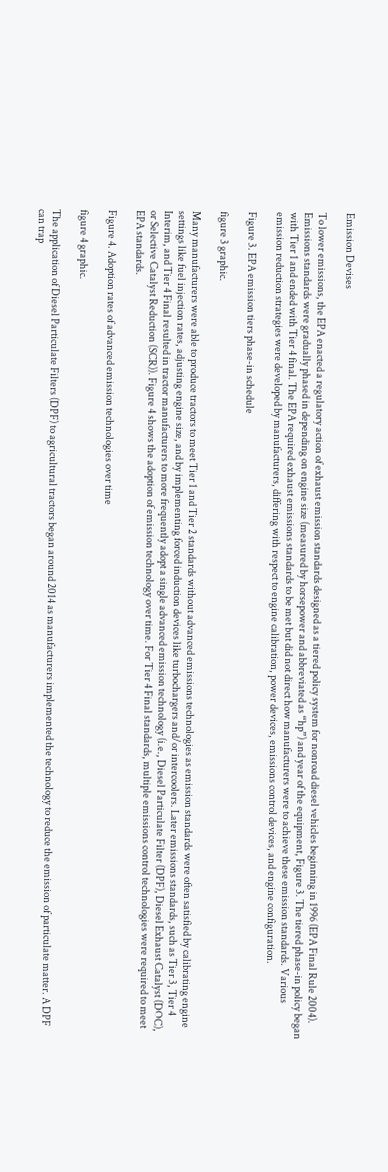Emission Devises

To lower emissions, the EPA enacted a regulatory action of exhaust emission standards designed as a tiered policy system for nonroad diesel vehicles beginning in 1996 (EPA Final Rule 2004). Emissions standards were gradually phased in depending on engine size (measured by horsepower and abbreviated as “hp”) and year of the equipment, Figure 3. The tiered phase-in policy began with Tier 1 and ended with Tier 4 final. The EPA required exhaust emissions standards to be met but did not direct how manufacturers were to achieve these emission standards. Various emission reduction strategies were developed by manufacturers, differing with respect to engine calibration, power devices, emissions control devices, and engine configuration.

Figure 3. EPA emission tiers phase-in schedule

figure 3 graphic.

Many manufacturers were able to produce tractors to meet Tier 1 and Tier 2 standards without advanced emissions technologies as emission standards were often satisfied by calibrating engine settings like fuel injection rates, adjusting engine size, and by implementing forced induction devices like turbochargers and/or intercoolers. Later emissions standards, such as Tier 3, Tier 4 Interim, and Tier 4 Final resulted in tractor manufacturers to more frequently adopt a single advanced emission technology (i.e., Diesel Particulate Filter (DPF), Diesel Exhaust Catalyst (DOC), or Selective Catalyst Reduction (SCR)). Figure 4 shows the adoption of emission technology over time. For Tier 4 Final standards, multiple emissions control technologies were required to meet EPA standards.

Figure 4. Adoption rates of advanced emission technologies over time

figure 4 graphic.

The application of Diesel Particulate Filters (DPF) to agricultural tractors began around 2014 as manufacturers implemented the technology to reduce the emission of particulate matter. A DPF can trap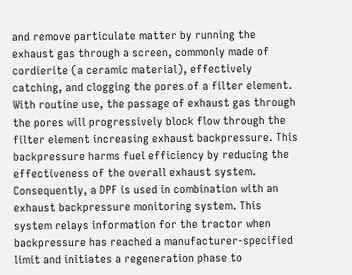and remove particulate matter by running the exhaust gas through a screen, commonly made of cordierite (a ceramic material), effectively catching, and clogging the pores of a filter element. With routine use, the passage of exhaust gas through the pores will progressively block flow through the filter element increasing exhaust backpressure. This backpressure harms fuel efficiency by reducing the effectiveness of the overall exhaust system. Consequently, a DPF is used in combination with an exhaust backpressure monitoring system. This system relays information for the tractor when backpressure has reached a manufacturer-specified limit and initiates a regeneration phase to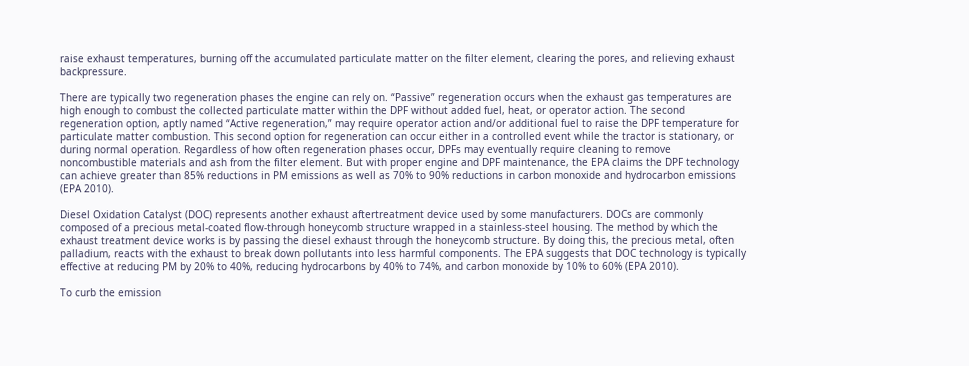raise exhaust temperatures, burning off the accumulated particulate matter on the filter element, clearing the pores, and relieving exhaust backpressure.

There are typically two regeneration phases the engine can rely on. “Passive” regeneration occurs when the exhaust gas temperatures are high enough to combust the collected particulate matter within the DPF without added fuel, heat, or operator action. The second regeneration option, aptly named “Active regeneration,” may require operator action and/or additional fuel to raise the DPF temperature for particulate matter combustion. This second option for regeneration can occur either in a controlled event while the tractor is stationary, or during normal operation. Regardless of how often regeneration phases occur, DPFs may eventually require cleaning to remove noncombustible materials and ash from the filter element. But with proper engine and DPF maintenance, the EPA claims the DPF technology can achieve greater than 85% reductions in PM emissions as well as 70% to 90% reductions in carbon monoxide and hydrocarbon emissions (EPA 2010).

Diesel Oxidation Catalyst (DOC) represents another exhaust aftertreatment device used by some manufacturers. DOCs are commonly composed of a precious metal-coated flow-through honeycomb structure wrapped in a stainless-steel housing. The method by which the exhaust treatment device works is by passing the diesel exhaust through the honeycomb structure. By doing this, the precious metal, often palladium, reacts with the exhaust to break down pollutants into less harmful components. The EPA suggests that DOC technology is typically effective at reducing PM by 20% to 40%, reducing hydrocarbons by 40% to 74%, and carbon monoxide by 10% to 60% (EPA 2010).

To curb the emission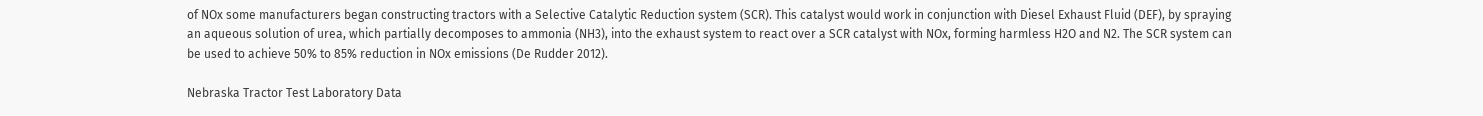of NOx some manufacturers began constructing tractors with a Selective Catalytic Reduction system (SCR). This catalyst would work in conjunction with Diesel Exhaust Fluid (DEF), by spraying an aqueous solution of urea, which partially decomposes to ammonia (NH3), into the exhaust system to react over a SCR catalyst with NOx, forming harmless H2O and N2. The SCR system can be used to achieve 50% to 85% reduction in NOx emissions (De Rudder 2012).

Nebraska Tractor Test Laboratory Data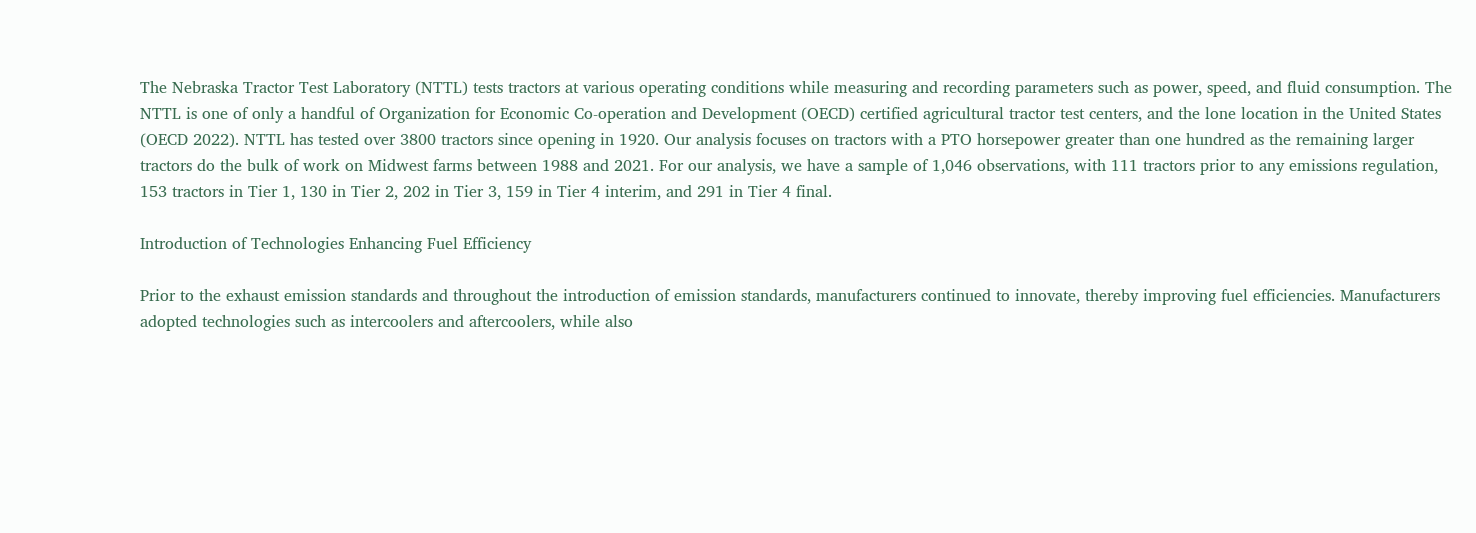The Nebraska Tractor Test Laboratory (NTTL) tests tractors at various operating conditions while measuring and recording parameters such as power, speed, and fluid consumption. The NTTL is one of only a handful of Organization for Economic Co-operation and Development (OECD) certified agricultural tractor test centers, and the lone location in the United States (OECD 2022). NTTL has tested over 3800 tractors since opening in 1920. Our analysis focuses on tractors with a PTO horsepower greater than one hundred as the remaining larger tractors do the bulk of work on Midwest farms between 1988 and 2021. For our analysis, we have a sample of 1,046 observations, with 111 tractors prior to any emissions regulation, 153 tractors in Tier 1, 130 in Tier 2, 202 in Tier 3, 159 in Tier 4 interim, and 291 in Tier 4 final.

Introduction of Technologies Enhancing Fuel Efficiency

Prior to the exhaust emission standards and throughout the introduction of emission standards, manufacturers continued to innovate, thereby improving fuel efficiencies. Manufacturers adopted technologies such as intercoolers and aftercoolers, while also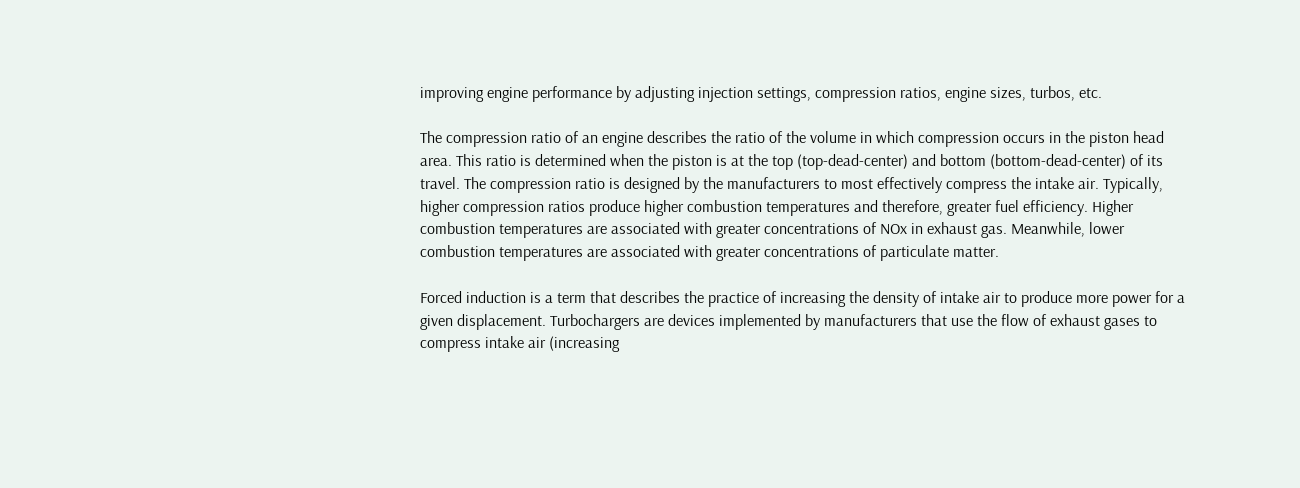improving engine performance by adjusting injection settings, compression ratios, engine sizes, turbos, etc.

The compression ratio of an engine describes the ratio of the volume in which compression occurs in the piston head area. This ratio is determined when the piston is at the top (top-dead-center) and bottom (bottom-dead-center) of its travel. The compression ratio is designed by the manufacturers to most effectively compress the intake air. Typically, higher compression ratios produce higher combustion temperatures and therefore, greater fuel efficiency. Higher combustion temperatures are associated with greater concentrations of NOx in exhaust gas. Meanwhile, lower combustion temperatures are associated with greater concentrations of particulate matter.

Forced induction is a term that describes the practice of increasing the density of intake air to produce more power for a given displacement. Turbochargers are devices implemented by manufacturers that use the flow of exhaust gases to compress intake air (increasing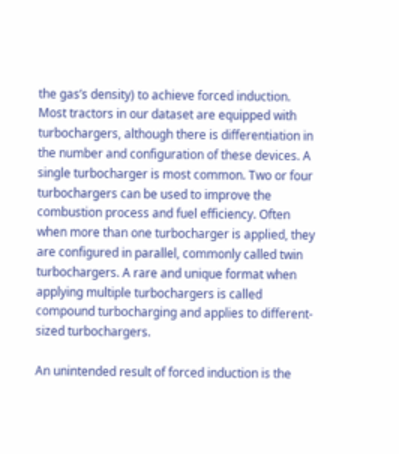the gas’s density) to achieve forced induction. Most tractors in our dataset are equipped with turbochargers, although there is differentiation in the number and configuration of these devices. A single turbocharger is most common. Two or four turbochargers can be used to improve the combustion process and fuel efficiency. Often when more than one turbocharger is applied, they are configured in parallel, commonly called twin turbochargers. A rare and unique format when applying multiple turbochargers is called compound turbocharging and applies to different-sized turbochargers.

An unintended result of forced induction is the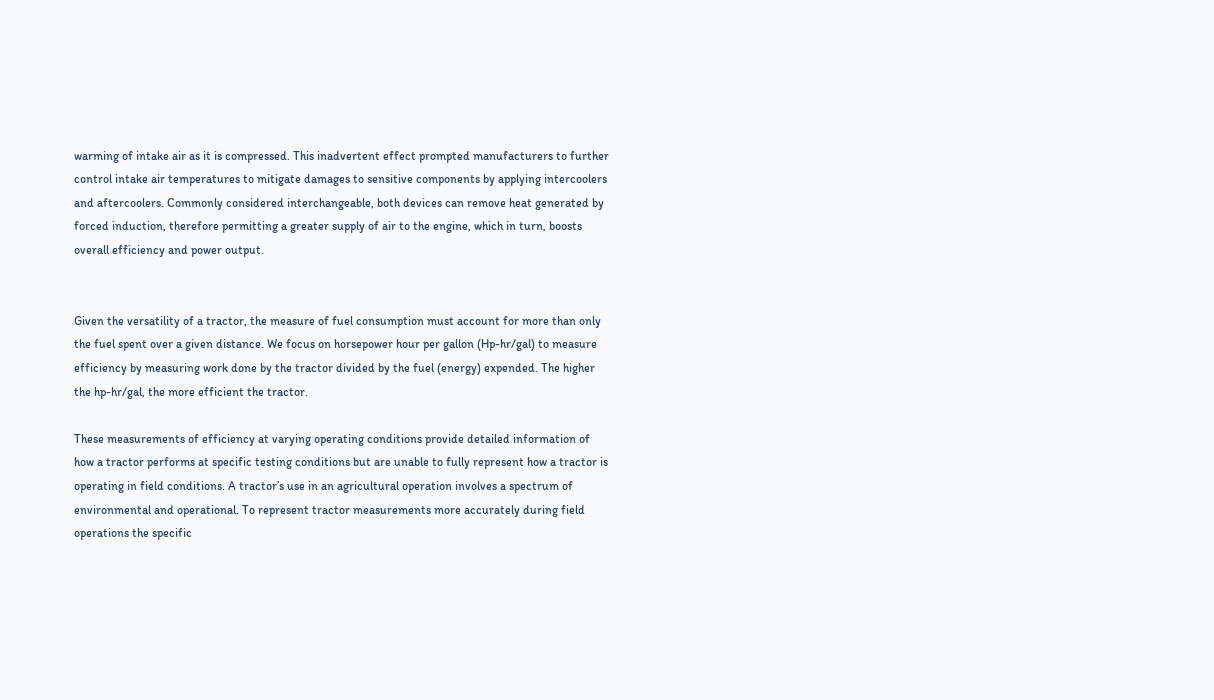warming of intake air as it is compressed. This inadvertent effect prompted manufacturers to further control intake air temperatures to mitigate damages to sensitive components by applying intercoolers and aftercoolers. Commonly considered interchangeable, both devices can remove heat generated by forced induction, therefore permitting a greater supply of air to the engine, which in turn, boosts overall efficiency and power output.


Given the versatility of a tractor, the measure of fuel consumption must account for more than only the fuel spent over a given distance. We focus on horsepower hour per gallon (Hp-hr/gal) to measure efficiency by measuring work done by the tractor divided by the fuel (energy) expended. The higher the hp-hr/gal, the more efficient the tractor.

These measurements of efficiency at varying operating conditions provide detailed information of how a tractor performs at specific testing conditions but are unable to fully represent how a tractor is operating in field conditions. A tractor’s use in an agricultural operation involves a spectrum of environmental and operational. To represent tractor measurements more accurately during field operations the specific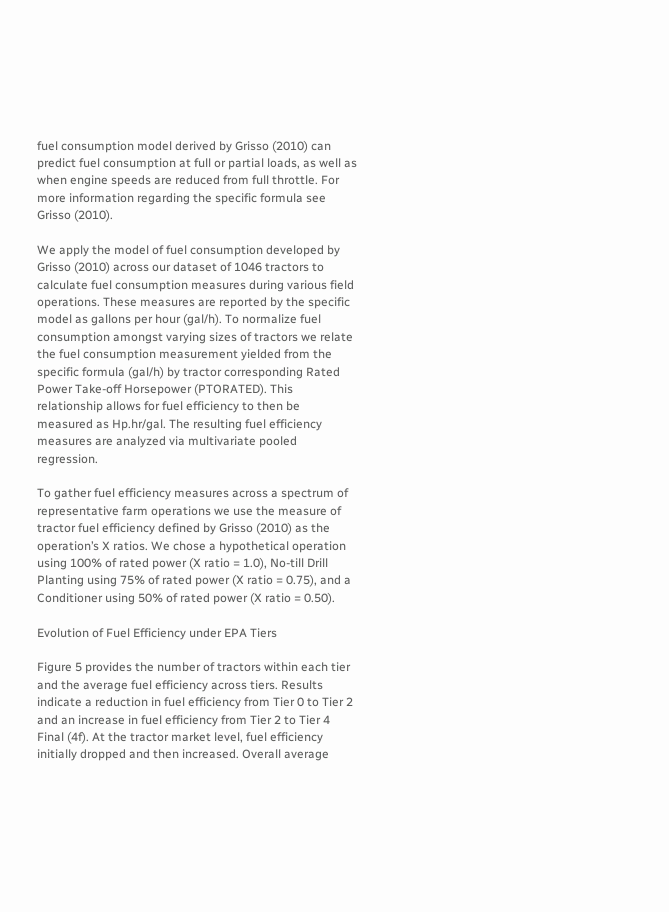fuel consumption model derived by Grisso (2010) can predict fuel consumption at full or partial loads, as well as when engine speeds are reduced from full throttle. For more information regarding the specific formula see Grisso (2010).

We apply the model of fuel consumption developed by Grisso (2010) across our dataset of 1046 tractors to calculate fuel consumption measures during various field operations. These measures are reported by the specific model as gallons per hour (gal/h). To normalize fuel consumption amongst varying sizes of tractors we relate the fuel consumption measurement yielded from the specific formula (gal/h) by tractor corresponding Rated Power Take-off Horsepower (PTORATED). This relationship allows for fuel efficiency to then be measured as Hp.hr/gal. The resulting fuel efficiency measures are analyzed via multivariate pooled regression.

To gather fuel efficiency measures across a spectrum of representative farm operations we use the measure of tractor fuel efficiency defined by Grisso (2010) as the operation’s X ratios. We chose a hypothetical operation using 100% of rated power (X ratio = 1.0), No-till Drill Planting using 75% of rated power (X ratio = 0.75), and a Conditioner using 50% of rated power (X ratio = 0.50).

Evolution of Fuel Efficiency under EPA Tiers

Figure 5 provides the number of tractors within each tier and the average fuel efficiency across tiers. Results indicate a reduction in fuel efficiency from Tier 0 to Tier 2 and an increase in fuel efficiency from Tier 2 to Tier 4 Final (4f). At the tractor market level, fuel efficiency initially dropped and then increased. Overall average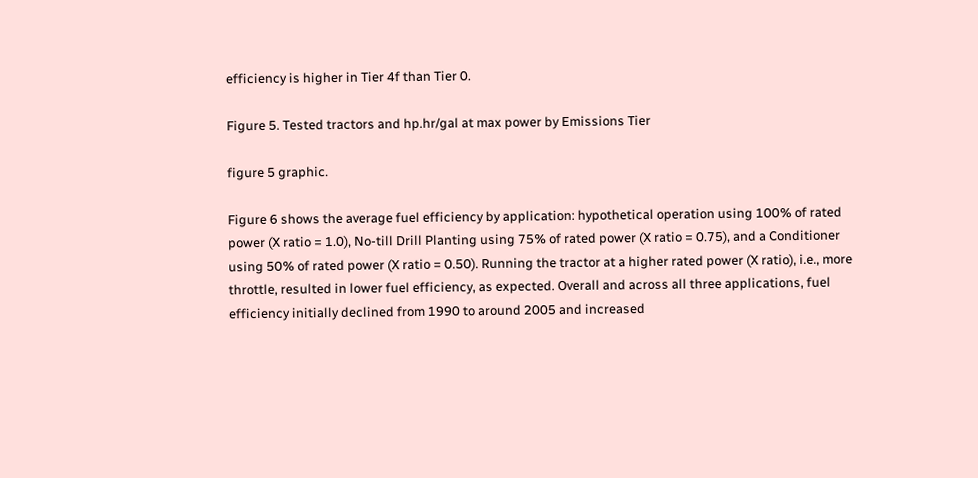efficiency is higher in Tier 4f than Tier 0.

Figure 5. Tested tractors and hp.hr/gal at max power by Emissions Tier

figure 5 graphic.

Figure 6 shows the average fuel efficiency by application: hypothetical operation using 100% of rated power (X ratio = 1.0), No-till Drill Planting using 75% of rated power (X ratio = 0.75), and a Conditioner using 50% of rated power (X ratio = 0.50). Running the tractor at a higher rated power (X ratio), i.e., more throttle, resulted in lower fuel efficiency, as expected. Overall and across all three applications, fuel efficiency initially declined from 1990 to around 2005 and increased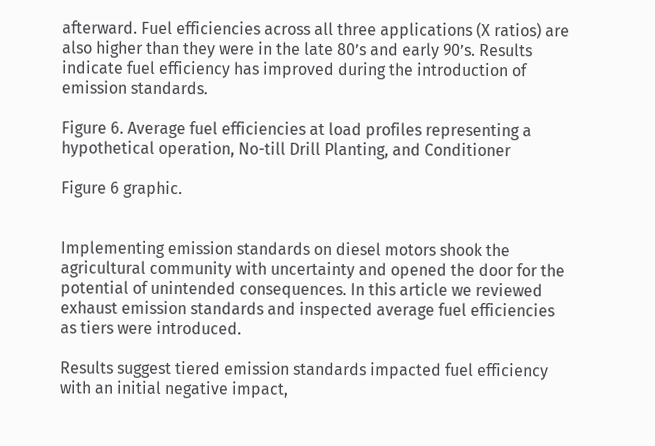afterward. Fuel efficiencies across all three applications (X ratios) are also higher than they were in the late 80’s and early 90’s. Results indicate fuel efficiency has improved during the introduction of emission standards.

Figure 6. Average fuel efficiencies at load profiles representing a hypothetical operation, No-till Drill Planting, and Conditioner

Figure 6 graphic.


Implementing emission standards on diesel motors shook the agricultural community with uncertainty and opened the door for the potential of unintended consequences. In this article we reviewed exhaust emission standards and inspected average fuel efficiencies as tiers were introduced.

Results suggest tiered emission standards impacted fuel efficiency with an initial negative impact,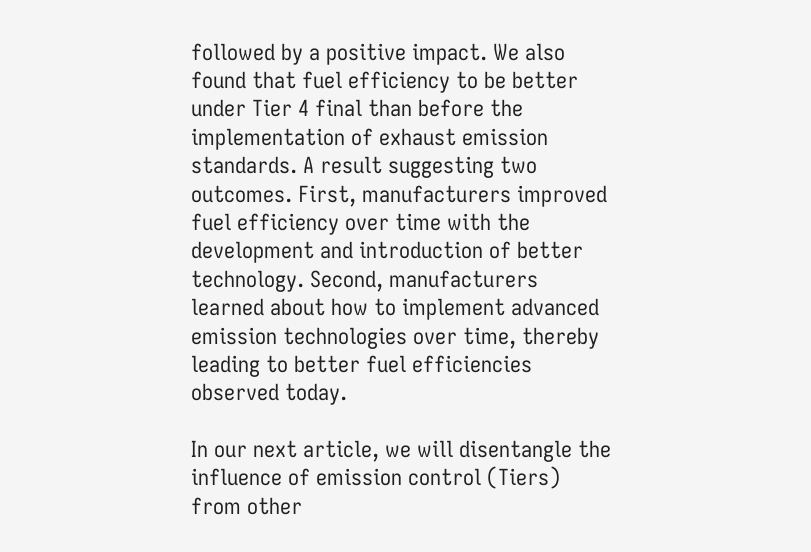followed by a positive impact. We also found that fuel efficiency to be better under Tier 4 final than before the implementation of exhaust emission standards. A result suggesting two outcomes. First, manufacturers improved fuel efficiency over time with the development and introduction of better technology. Second, manufacturers learned about how to implement advanced emission technologies over time, thereby leading to better fuel efficiencies observed today.

In our next article, we will disentangle the influence of emission control (Tiers) from other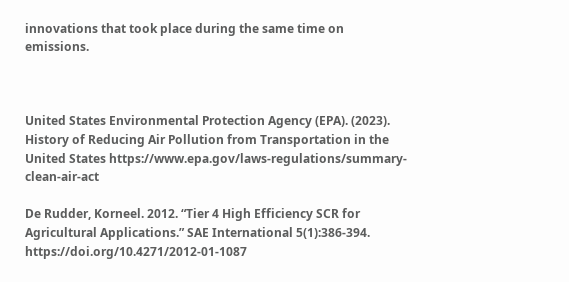innovations that took place during the same time on emissions.



United States Environmental Protection Agency (EPA). (2023). History of Reducing Air Pollution from Transportation in the United States https://www.epa.gov/laws-regulations/summary-clean-air-act

De Rudder, Korneel. 2012. “Tier 4 High Efficiency SCR for Agricultural Applications.” SAE International 5(1):386-394. https://doi.org/10.4271/2012-01-1087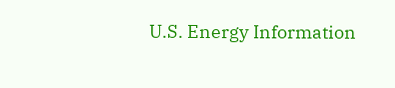U.S. Energy Information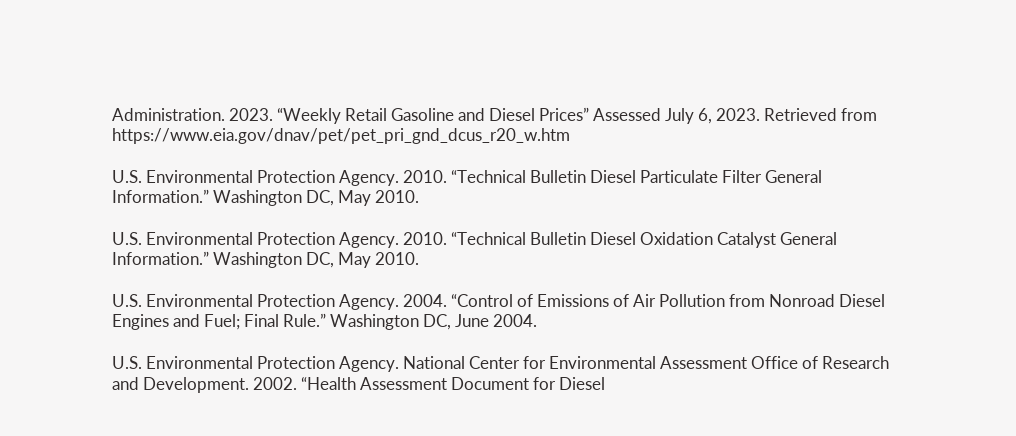Administration. 2023. “Weekly Retail Gasoline and Diesel Prices” Assessed July 6, 2023. Retrieved from https://www.eia.gov/dnav/pet/pet_pri_gnd_dcus_r20_w.htm

U.S. Environmental Protection Agency. 2010. “Technical Bulletin Diesel Particulate Filter General Information.” Washington DC, May 2010.

U.S. Environmental Protection Agency. 2010. “Technical Bulletin Diesel Oxidation Catalyst General Information.” Washington DC, May 2010.

U.S. Environmental Protection Agency. 2004. “Control of Emissions of Air Pollution from Nonroad Diesel Engines and Fuel; Final Rule.” Washington DC, June 2004.

U.S. Environmental Protection Agency. National Center for Environmental Assessment Office of Research and Development. 2002. “Health Assessment Document for Diesel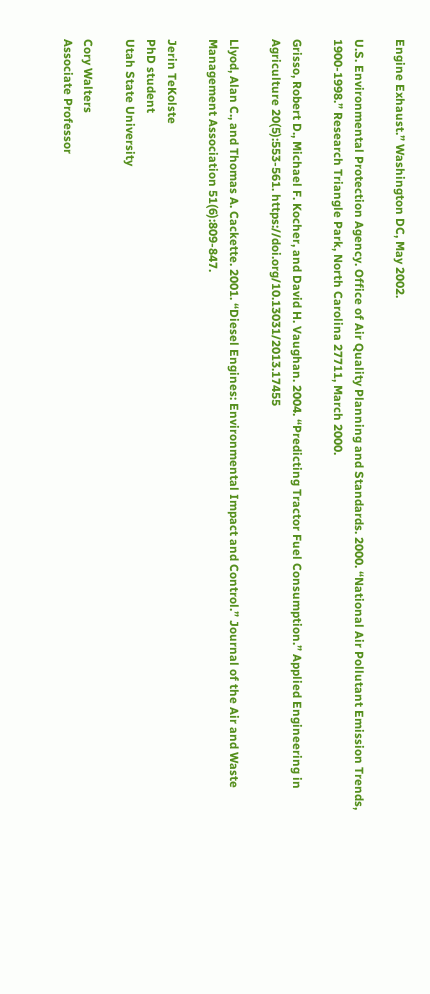Engine Exhaust.” Washington DC, May 2002.

U.S. Environmental Protection Agency. Office of Air Quality Planning and Standards. 2000. “National Air Pollutant Emission Trends, 1900-1998.” Research Triangle Park, North Carolina 27711, March 2000.

Grisso, Robert D., Michael F. Kocher, and David H. Vaughan. 2004. “Predicting Tractor Fuel Consumption.” Applied Engineering in Agriculture 20(5):553-561. https://doi.org/10.13031/2013.17455

Llyod, Alan C., and Thomas A. Cackette. 2001. “Diesel Engines: Environmental Impact and Control.” Journal of the Air and Waste Management Association 51(6):809-847.

Jerin TeKolste
PhD student
Utah State University

Cory Walters
Associate Professor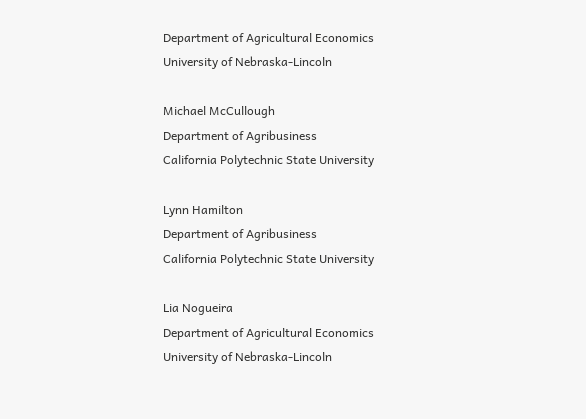Department of Agricultural Economics
University of Nebraska-Lincoln

Michael McCullough
Department of Agribusiness
California Polytechnic State University

Lynn Hamilton
Department of Agribusiness
California Polytechnic State University

Lia Nogueira
Department of Agricultural Economics
University of Nebraska-Lincoln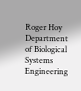Roger Hoy
Department of Biological Systems Engineering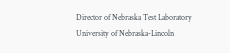Director of Nebraska Test Laboratory
University of Nebraska-Lincoln